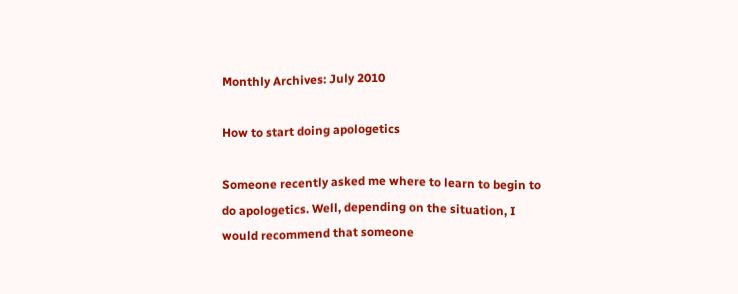Monthly Archives: July 2010

How to start doing apologetics

Someone recently asked me where to learn to begin to do apologetics. Well, depending on the situation, I would recommend that someone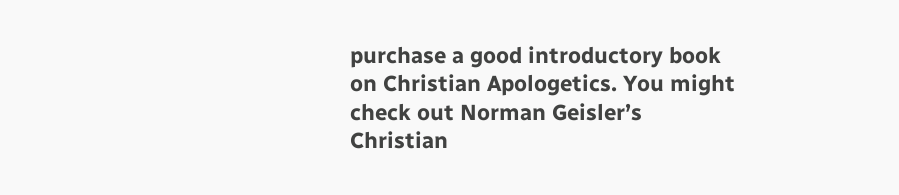purchase a good introductory book on Christian Apologetics. You might check out Norman Geisler’s Christian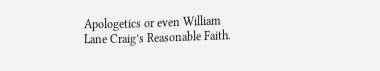Apologetics or even William Lane Craig’s Reasonable Faith.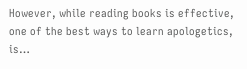However, while reading books is effective, one of the best ways to learn apologetics, is…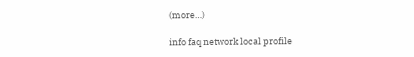(more…)

info faq network local profile